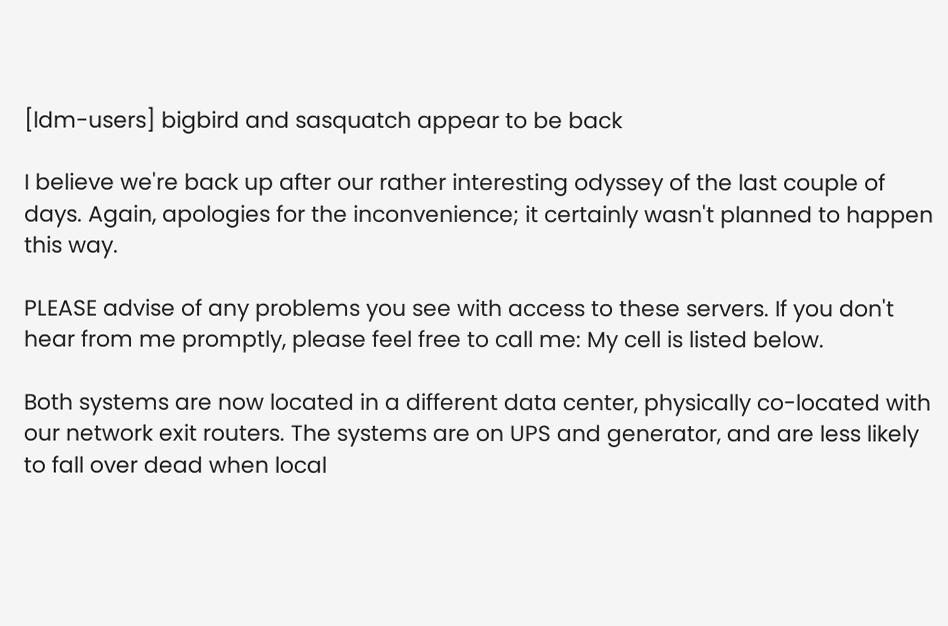[ldm-users] bigbird and sasquatch appear to be back

I believe we're back up after our rather interesting odyssey of the last couple of days. Again, apologies for the inconvenience; it certainly wasn't planned to happen this way.

PLEASE advise of any problems you see with access to these servers. If you don't hear from me promptly, please feel free to call me: My cell is listed below.

Both systems are now located in a different data center, physically co-located with our network exit routers. The systems are on UPS and generator, and are less likely to fall over dead when local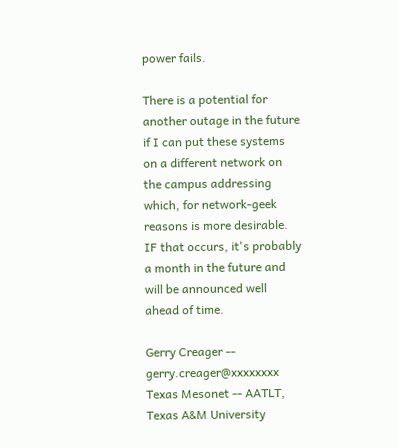power fails.

There is a potential for another outage in the future if I can put these systems on a different network on the campus addressing which, for network-geek reasons is more desirable. IF that occurs, it's probably a month in the future and will be announced well ahead of time.

Gerry Creager -- gerry.creager@xxxxxxxx
Texas Mesonet -- AATLT, Texas A&M University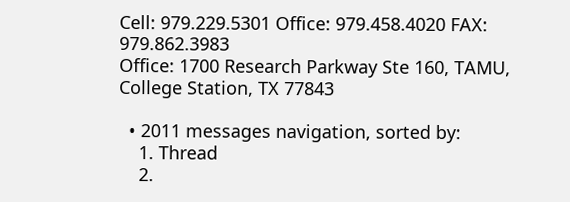Cell: 979.229.5301 Office: 979.458.4020 FAX: 979.862.3983
Office: 1700 Research Parkway Ste 160, TAMU, College Station, TX 77843

  • 2011 messages navigation, sorted by:
    1. Thread
    2.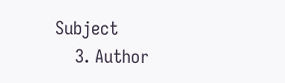Subject
    3. Author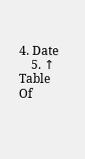4. Date
    5. ↑ Table Of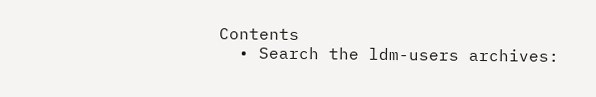Contents
  • Search the ldm-users archives: